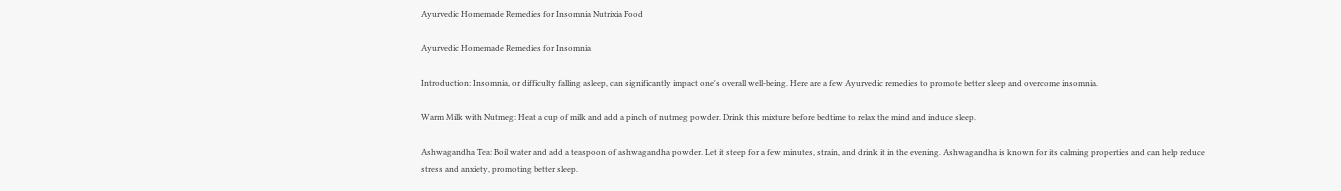Ayurvedic Homemade Remedies for Insomnia Nutrixia Food

Ayurvedic Homemade Remedies for Insomnia

Introduction: Insomnia, or difficulty falling asleep, can significantly impact one's overall well-being. Here are a few Ayurvedic remedies to promote better sleep and overcome insomnia.

Warm Milk with Nutmeg: Heat a cup of milk and add a pinch of nutmeg powder. Drink this mixture before bedtime to relax the mind and induce sleep.

Ashwagandha Tea: Boil water and add a teaspoon of ashwagandha powder. Let it steep for a few minutes, strain, and drink it in the evening. Ashwagandha is known for its calming properties and can help reduce stress and anxiety, promoting better sleep.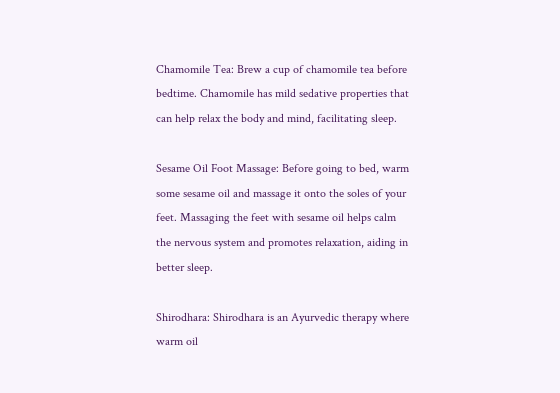Chamomile Tea: Brew a cup of chamomile tea before bedtime. Chamomile has mild sedative properties that can help relax the body and mind, facilitating sleep.

Sesame Oil Foot Massage: Before going to bed, warm some sesame oil and massage it onto the soles of your feet. Massaging the feet with sesame oil helps calm the nervous system and promotes relaxation, aiding in better sleep.

Shirodhara: Shirodhara is an Ayurvedic therapy where warm oil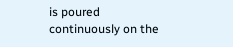is poured continuously on the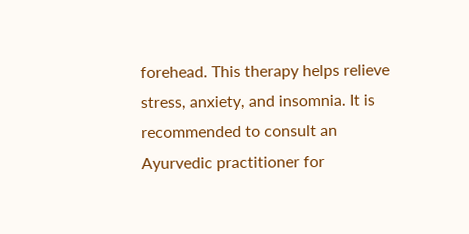forehead. This therapy helps relieve stress, anxiety, and insomnia. It is recommended to consult an Ayurvedic practitioner for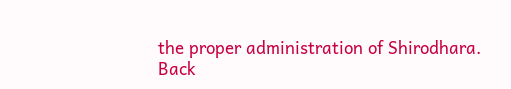the proper administration of Shirodhara.
Back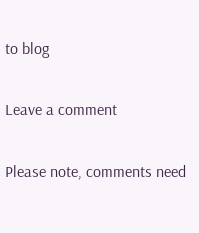to blog

Leave a comment

Please note, comments need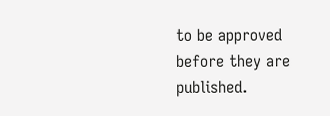to be approved before they are published.